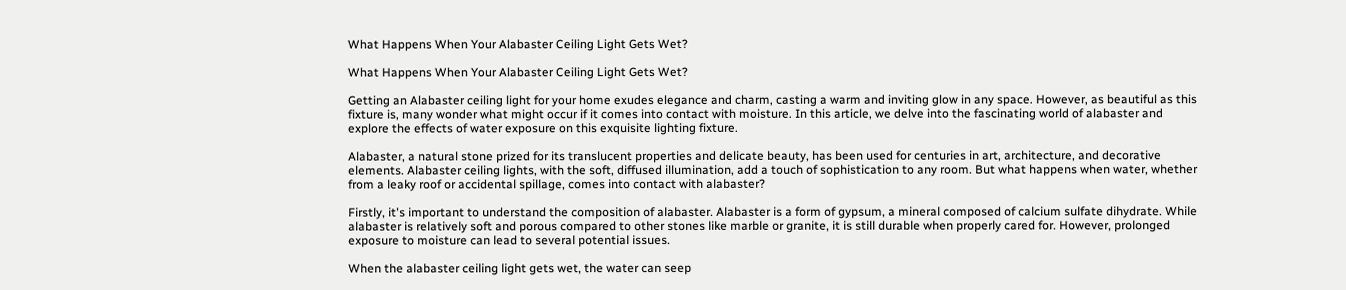What Happens When Your Alabaster Ceiling Light Gets Wet?

What Happens When Your Alabaster Ceiling Light Gets Wet?

Getting an Alabaster ceiling light for your home exudes elegance and charm, casting a warm and inviting glow in any space. However, as beautiful as this fixture is, many wonder what might occur if it comes into contact with moisture. In this article, we delve into the fascinating world of alabaster and explore the effects of water exposure on this exquisite lighting fixture.

Alabaster, a natural stone prized for its translucent properties and delicate beauty, has been used for centuries in art, architecture, and decorative elements. Alabaster ceiling lights, with the soft, diffused illumination, add a touch of sophistication to any room. But what happens when water, whether from a leaky roof or accidental spillage, comes into contact with alabaster?

Firstly, it's important to understand the composition of alabaster. Alabaster is a form of gypsum, a mineral composed of calcium sulfate dihydrate. While alabaster is relatively soft and porous compared to other stones like marble or granite, it is still durable when properly cared for. However, prolonged exposure to moisture can lead to several potential issues.

When the alabaster ceiling light gets wet, the water can seep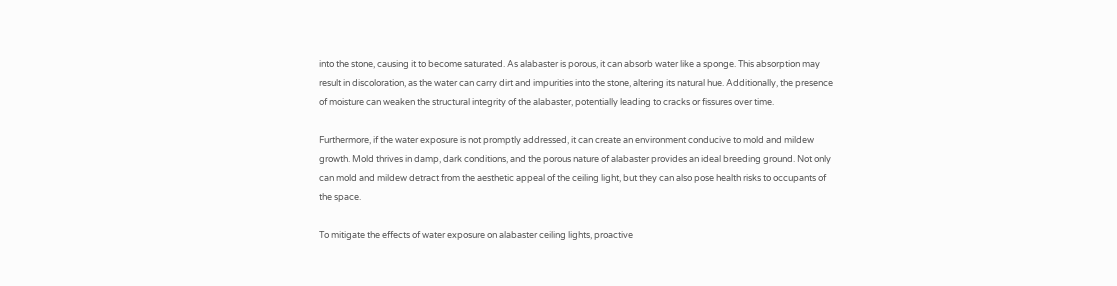into the stone, causing it to become saturated. As alabaster is porous, it can absorb water like a sponge. This absorption may result in discoloration, as the water can carry dirt and impurities into the stone, altering its natural hue. Additionally, the presence of moisture can weaken the structural integrity of the alabaster, potentially leading to cracks or fissures over time.

Furthermore, if the water exposure is not promptly addressed, it can create an environment conducive to mold and mildew growth. Mold thrives in damp, dark conditions, and the porous nature of alabaster provides an ideal breeding ground. Not only can mold and mildew detract from the aesthetic appeal of the ceiling light, but they can also pose health risks to occupants of the space.

To mitigate the effects of water exposure on alabaster ceiling lights, proactive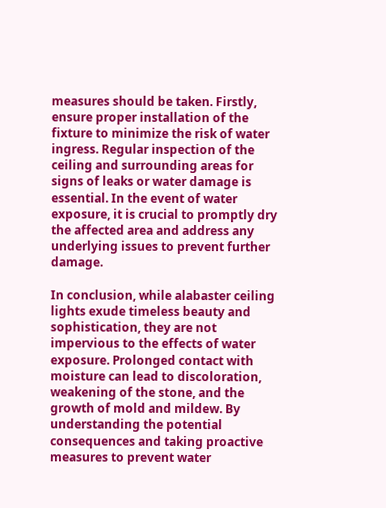measures should be taken. Firstly, ensure proper installation of the fixture to minimize the risk of water ingress. Regular inspection of the ceiling and surrounding areas for signs of leaks or water damage is essential. In the event of water exposure, it is crucial to promptly dry the affected area and address any underlying issues to prevent further damage.

In conclusion, while alabaster ceiling lights exude timeless beauty and sophistication, they are not impervious to the effects of water exposure. Prolonged contact with moisture can lead to discoloration, weakening of the stone, and the growth of mold and mildew. By understanding the potential consequences and taking proactive measures to prevent water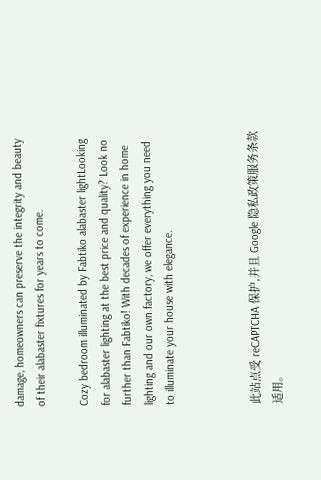damage, homeowners can preserve the integrity and beauty of their alabaster fixtures for years to come.

Cozy bedroom illuminated by Fabtiko alabaster lightLooking for alabaster lighting at the best price and quality? Look no further than Fabtiko! With decades of experience in home lighting and our own factory, we offer everything you need to illuminate your house with elegance.



此站点受 reCAPTCHA 保护,并且 Google 隐私政策服务条款适用。